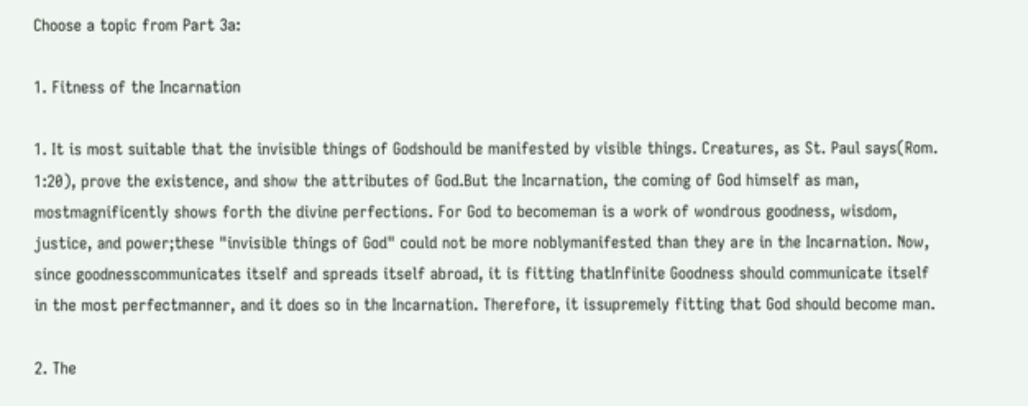Choose a topic from Part 3a:

1. Fitness of the Incarnation

1. It is most suitable that the invisible things of Godshould be manifested by visible things. Creatures, as St. Paul says(Rom. 1:20), prove the existence, and show the attributes of God.But the Incarnation, the coming of God himself as man, mostmagnificently shows forth the divine perfections. For God to becomeman is a work of wondrous goodness, wisdom, justice, and power;these "invisible things of God" could not be more noblymanifested than they are in the Incarnation. Now, since goodnesscommunicates itself and spreads itself abroad, it is fitting thatInfinite Goodness should communicate itself in the most perfectmanner, and it does so in the Incarnation. Therefore, it issupremely fitting that God should become man.

2. The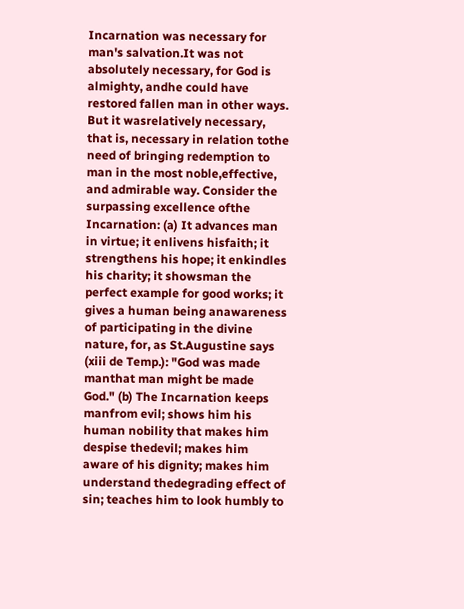Incarnation was necessary for man's salvation.It was not absolutely necessary, for God is almighty, andhe could have restored fallen man in other ways. But it wasrelatively necessary, that is, necessary in relation tothe need of bringing redemption to man in the most noble,effective, and admirable way. Consider the surpassing excellence ofthe Incarnation: (a) It advances man in virtue; it enlivens hisfaith; it strengthens his hope; it enkindles his charity; it showsman the perfect example for good works; it gives a human being anawareness of participating in the divine nature, for, as St.Augustine says (xiii de Temp.): "God was made manthat man might be made God." (b) The Incarnation keeps manfrom evil; shows him his human nobility that makes him despise thedevil; makes him aware of his dignity; makes him understand thedegrading effect of sin; teaches him to look humbly to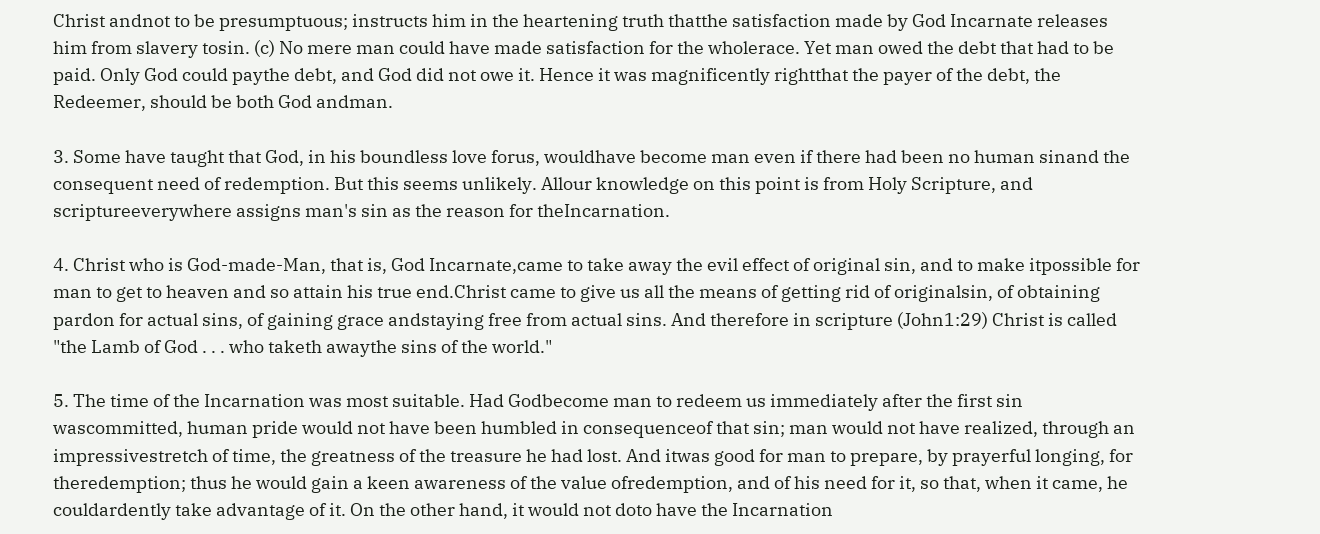Christ andnot to be presumptuous; instructs him in the heartening truth thatthe satisfaction made by God Incarnate releases him from slavery tosin. (c) No mere man could have made satisfaction for the wholerace. Yet man owed the debt that had to be paid. Only God could paythe debt, and God did not owe it. Hence it was magnificently rightthat the payer of the debt, the Redeemer, should be both God andman.

3. Some have taught that God, in his boundless love forus, wouldhave become man even if there had been no human sinand the consequent need of redemption. But this seems unlikely. Allour knowledge on this point is from Holy Scripture, and scriptureeverywhere assigns man's sin as the reason for theIncarnation.

4. Christ who is God-made-Man, that is, God Incarnate,came to take away the evil effect of original sin, and to make itpossible for man to get to heaven and so attain his true end.Christ came to give us all the means of getting rid of originalsin, of obtaining pardon for actual sins, of gaining grace andstaying free from actual sins. And therefore in scripture (John1:29) Christ is called "the Lamb of God . . . who taketh awaythe sins of the world."

5. The time of the Incarnation was most suitable. Had Godbecome man to redeem us immediately after the first sin wascommitted, human pride would not have been humbled in consequenceof that sin; man would not have realized, through an impressivestretch of time, the greatness of the treasure he had lost. And itwas good for man to prepare, by prayerful longing, for theredemption; thus he would gain a keen awareness of the value ofredemption, and of his need for it, so that, when it came, he couldardently take advantage of it. On the other hand, it would not doto have the Incarnation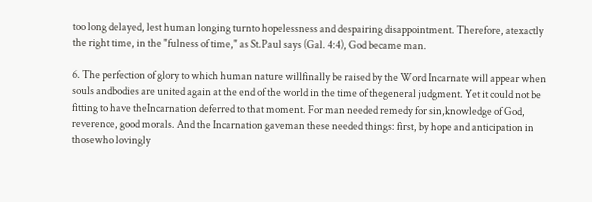too long delayed, lest human longing turnto hopelessness and despairing disappointment. Therefore, atexactly the right time, in the "fulness of time," as St.Paul says (Gal. 4:4), God became man.

6. The perfection of glory to which human nature willfinally be raised by the Word Incarnate will appear when souls andbodies are united again at the end of the world in the time of thegeneral judgment. Yet it could not be fitting to have theIncarnation deferred to that moment. For man needed remedy for sin,knowledge of God, reverence, good morals. And the Incarnation gaveman these needed things: first, by hope and anticipation in thosewho lovingly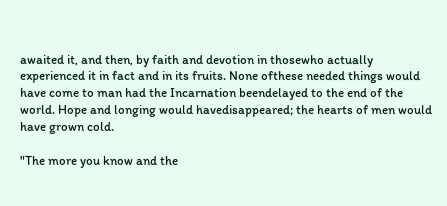awaited it, and then, by faith and devotion in thosewho actually experienced it in fact and in its fruits. None ofthese needed things would have come to man had the Incarnation beendelayed to the end of the world. Hope and longing would havedisappeared; the hearts of men would have grown cold.

"The more you know and the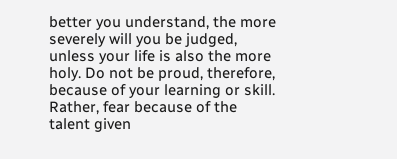better you understand, the more severely will you be judged, unless your life is also the more holy. Do not be proud, therefore, because of your learning or skill. Rather, fear because of the talent given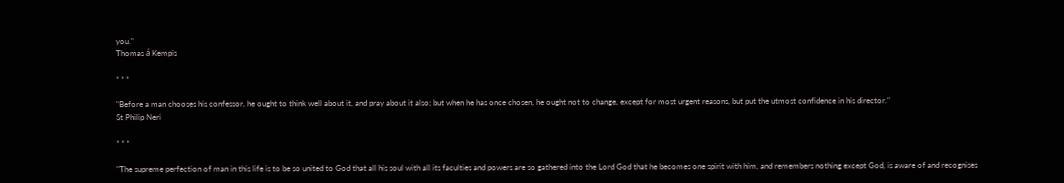you."
Thomas á Kempis

* * *

"Before a man chooses his confessor, he ought to think well about it, and pray about it also; but when he has once chosen, he ought not to change, except for most urgent reasons, but put the utmost confidence in his director."
St Philip Neri

* * *

"The supreme perfection of man in this life is to be so united to God that all his soul with all its faculties and powers are so gathered into the Lord God that he becomes one spirit with him, and remembers nothing except God, is aware of and recognises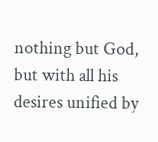nothing but God, but with all his desires unified by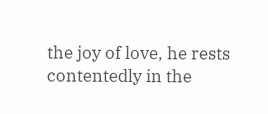the joy of love, he rests contentedly in the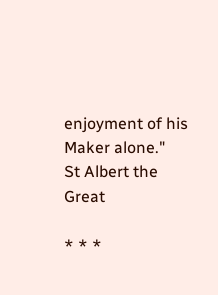enjoyment of his Maker alone."
St Albert the Great

* * *